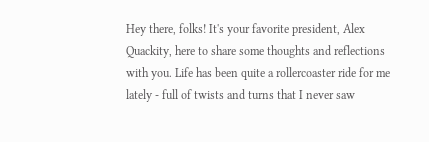Hey there, folks! It's your favorite president, Alex Quackity, here to share some thoughts and reflections with you. Life has been quite a rollercoaster ride for me lately - full of twists and turns that I never saw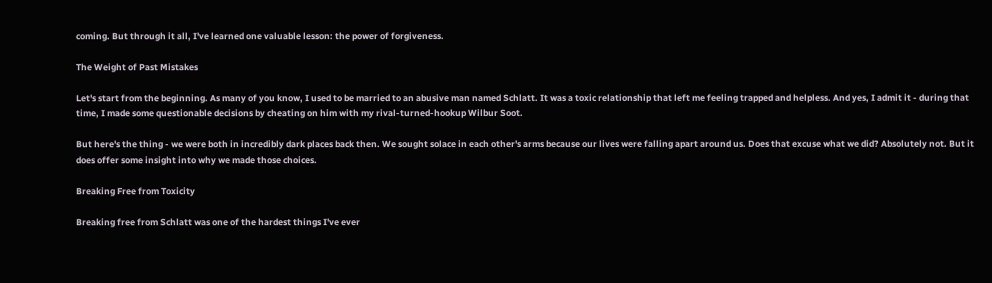coming. But through it all, I've learned one valuable lesson: the power of forgiveness.

The Weight of Past Mistakes

Let's start from the beginning. As many of you know, I used to be married to an abusive man named Schlatt. It was a toxic relationship that left me feeling trapped and helpless. And yes, I admit it - during that time, I made some questionable decisions by cheating on him with my rival-turned-hookup Wilbur Soot.

But here's the thing - we were both in incredibly dark places back then. We sought solace in each other's arms because our lives were falling apart around us. Does that excuse what we did? Absolutely not. But it does offer some insight into why we made those choices.

Breaking Free from Toxicity

Breaking free from Schlatt was one of the hardest things I've ever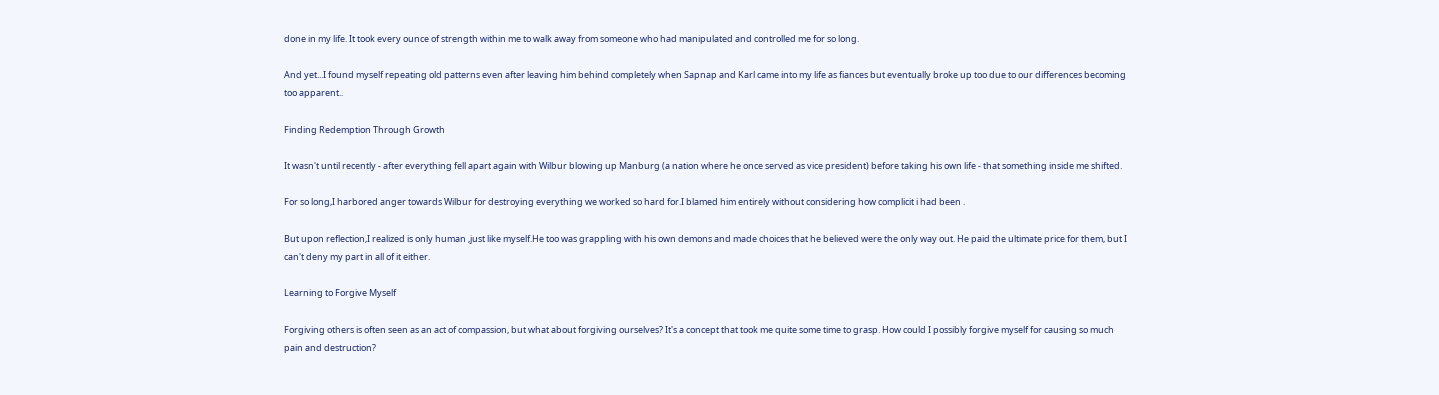done in my life. It took every ounce of strength within me to walk away from someone who had manipulated and controlled me for so long.

And yet...I found myself repeating old patterns even after leaving him behind completely when Sapnap and Karl came into my life as fiances but eventually broke up too due to our differences becoming too apparent..

Finding Redemption Through Growth

It wasn't until recently - after everything fell apart again with Wilbur blowing up Manburg (a nation where he once served as vice president) before taking his own life - that something inside me shifted.

For so long,I harbored anger towards Wilbur for destroying everything we worked so hard for.I blamed him entirely without considering how complicit i had been .

But upon reflection,I realized is only human ,just like myself.He too was grappling with his own demons and made choices that he believed were the only way out. He paid the ultimate price for them, but I can't deny my part in all of it either.

Learning to Forgive Myself

Forgiving others is often seen as an act of compassion, but what about forgiving ourselves? It's a concept that took me quite some time to grasp. How could I possibly forgive myself for causing so much pain and destruction?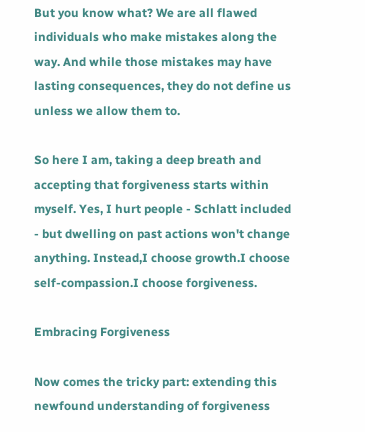But you know what? We are all flawed individuals who make mistakes along the way. And while those mistakes may have lasting consequences, they do not define us unless we allow them to.

So here I am, taking a deep breath and accepting that forgiveness starts within myself. Yes, I hurt people - Schlatt included - but dwelling on past actions won't change anything. Instead,I choose growth.I choose self-compassion.I choose forgiveness.

Embracing Forgiveness

Now comes the tricky part: extending this newfound understanding of forgiveness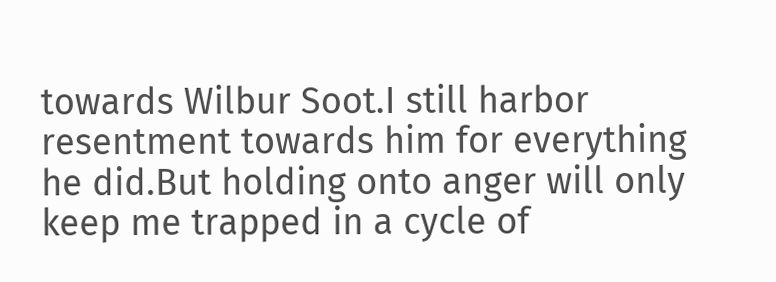towards Wilbur Soot.I still harbor resentment towards him for everything he did.But holding onto anger will only keep me trapped in a cycle of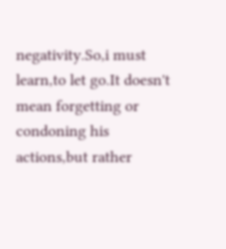negativity.So,i must learn,to let go.It doesn't mean forgetting or condoning his actions,but rather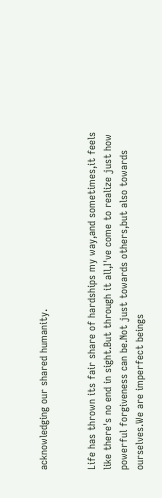acknowledging our shared humanity.


Life has thrown its fair share of hardships my way,and sometimes,it feels like there's no end in sight.But through it all,I've come to realize just how powerful forgiveness can be.Not just towards others,but also towards ourselves.We are imperfect beings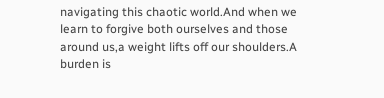navigating this chaotic world.And when we learn to forgive both ourselves and those around us,a weight lifts off our shoulders.A burden is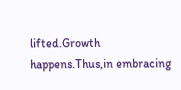lifted.Growth happens.Thus,in embracing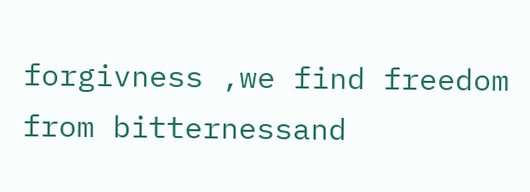forgivness ,we find freedom from bitternessand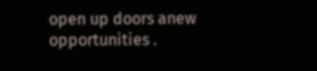open up doors anew opportunities .